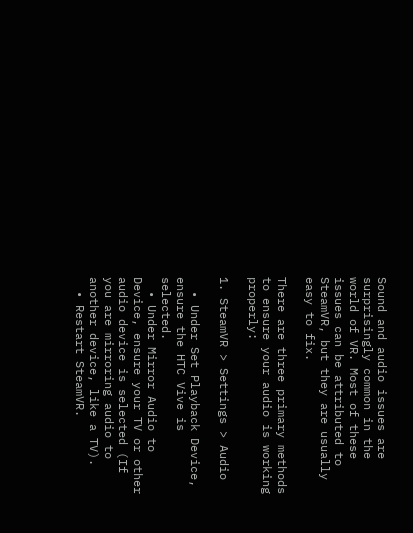Sound and audio issues are surprisingly common in the world of VR. Most of these issues can be attributed to SteamVR, but they are usually easy to fix.

There are three primary methods to ensure your audio is working properly:

1. SteamVR > Settings > Audio

  • Under Set Playback Device, ensure the HTC Vive is selected.
  • Under Mirror Audio to Device, ensure your TV or other audio device is selected (If you are mirroring audio to another device, like a TV).
  • Restart SteamVR.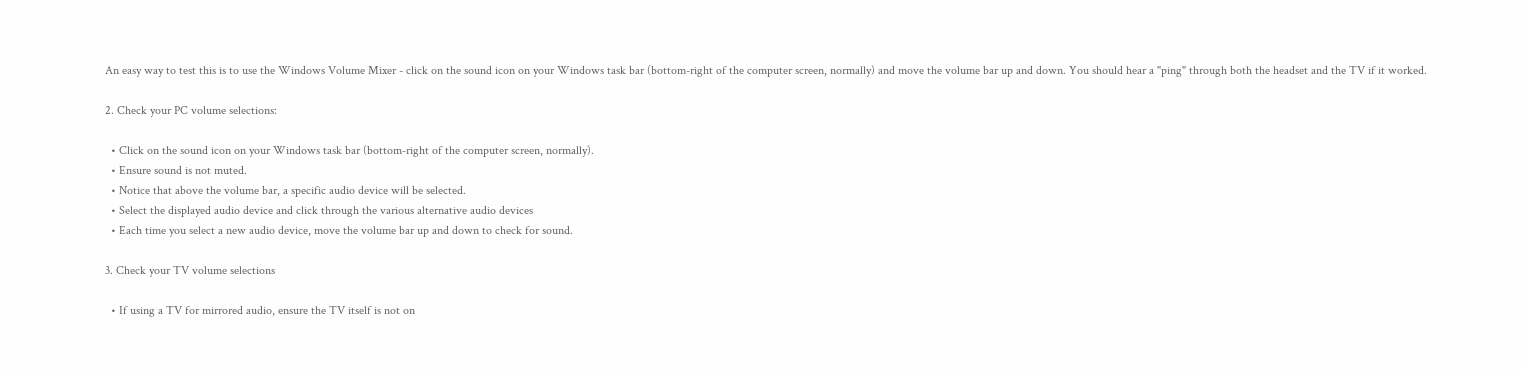An easy way to test this is to use the Windows Volume Mixer - click on the sound icon on your Windows task bar (bottom-right of the computer screen, normally) and move the volume bar up and down. You should hear a "ping" through both the headset and the TV if it worked.

2. Check your PC volume selections:

  • Click on the sound icon on your Windows task bar (bottom-right of the computer screen, normally).
  • Ensure sound is not muted.
  • Notice that above the volume bar, a specific audio device will be selected.
  • Select the displayed audio device and click through the various alternative audio devices
  • Each time you select a new audio device, move the volume bar up and down to check for sound.

3. Check your TV volume selections

  • If using a TV for mirrored audio, ensure the TV itself is not on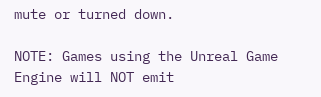mute or turned down.

NOTE: Games using the Unreal Game Engine will NOT emit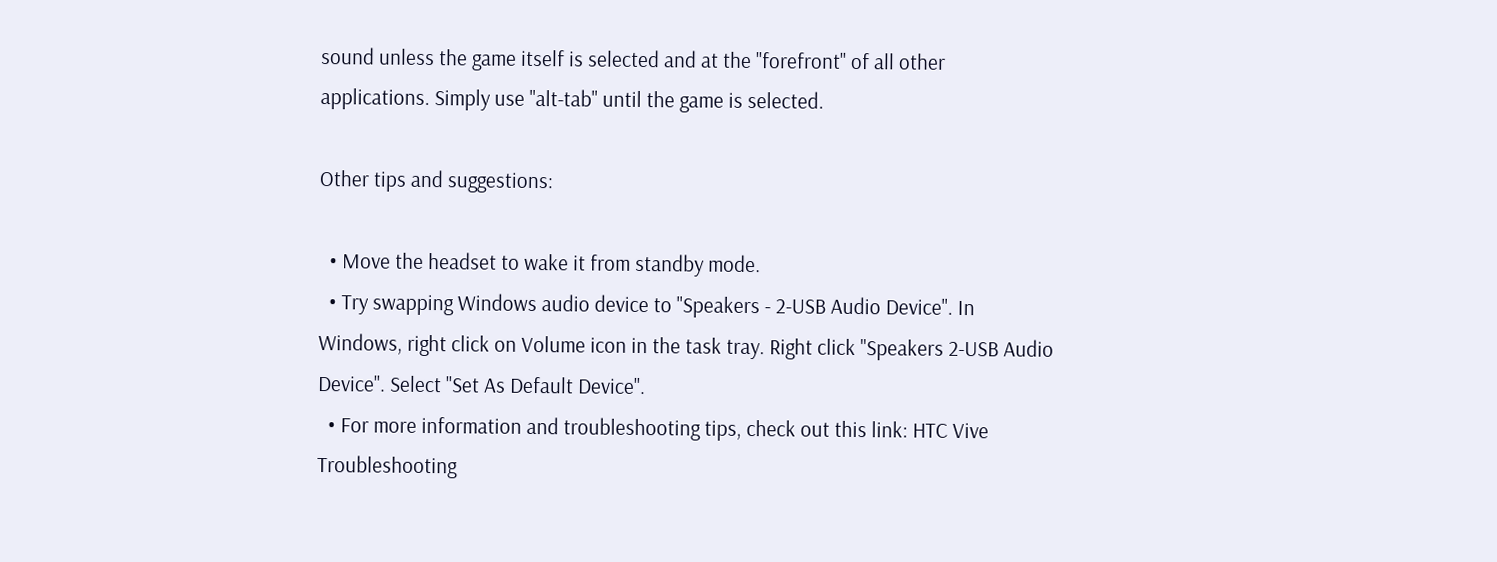sound unless the game itself is selected and at the "forefront" of all other applications. Simply use "alt-tab" until the game is selected.

Other tips and suggestions:

  • Move the headset to wake it from standby mode.
  • Try swapping Windows audio device to "Speakers - 2-USB Audio Device". In Windows, right click on Volume icon in the task tray. Right click "Speakers 2-USB Audio Device". Select "Set As Default Device".
  • For more information and troubleshooting tips, check out this link: HTC Vive Troubleshooting